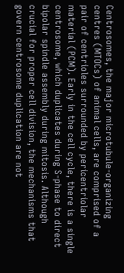Centrosomes, the major microtubule-organizing centres (MTOCs) of animal cells, are comprised of a pair of centrioles surrounded by pericentriolar material (PCM). Early in the cell cycle, there is a single centrosome, which duplicates during S-phase to direct bipolar spindle assembly during mitosis. Although crucial for proper cell division, the mechanisms that govern centrosome duplication are not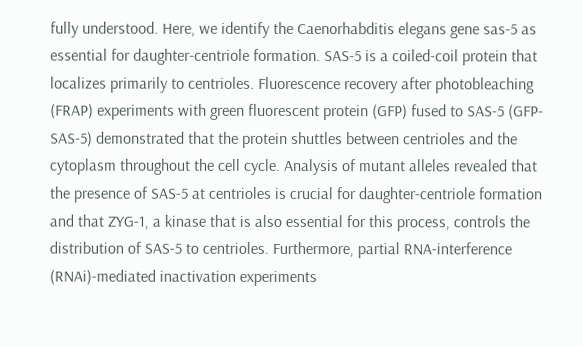fully understood. Here, we identify the Caenorhabditis elegans gene sas-5 as essential for daughter-centriole formation. SAS-5 is a coiled-coil protein that localizes primarily to centrioles. Fluorescence recovery after photobleaching (FRAP) experiments with green fluorescent protein (GFP) fused to SAS-5 (GFP-SAS-5) demonstrated that the protein shuttles between centrioles and the cytoplasm throughout the cell cycle. Analysis of mutant alleles revealed that the presence of SAS-5 at centrioles is crucial for daughter-centriole formation and that ZYG-1, a kinase that is also essential for this process, controls the distribution of SAS-5 to centrioles. Furthermore, partial RNA-interference (RNAi)-mediated inactivation experiments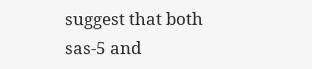suggest that both sas-5 and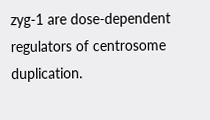zyg-1 are dose-dependent regulators of centrosome duplication.